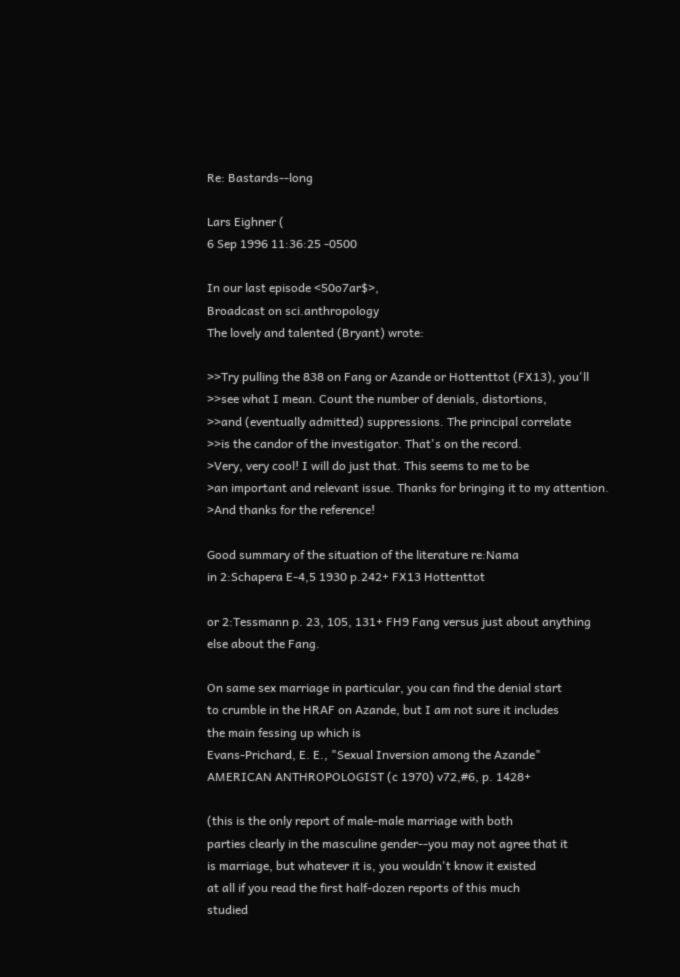Re: Bastards--long

Lars Eighner (
6 Sep 1996 11:36:25 -0500

In our last episode <50o7ar$>,
Broadcast on sci.anthropology
The lovely and talented (Bryant) wrote:

>>Try pulling the 838 on Fang or Azande or Hottenttot (FX13), you'll
>>see what I mean. Count the number of denials, distortions,
>>and (eventually admitted) suppressions. The principal correlate
>>is the candor of the investigator. That's on the record.
>Very, very cool! I will do just that. This seems to me to be
>an important and relevant issue. Thanks for bringing it to my attention.
>And thanks for the reference!

Good summary of the situation of the literature re:Nama
in 2:Schapera E-4,5 1930 p.242+ FX13 Hottenttot

or 2:Tessmann p. 23, 105, 131+ FH9 Fang versus just about anything
else about the Fang.

On same sex marriage in particular, you can find the denial start
to crumble in the HRAF on Azande, but I am not sure it includes
the main fessing up which is
Evans-Prichard, E. E., "Sexual Inversion among the Azande"
AMERICAN ANTHROPOLOGIST (c 1970) v72,#6, p. 1428+

(this is the only report of male-male marriage with both
parties clearly in the masculine gender--you may not agree that it
is marriage, but whatever it is, you wouldn't know it existed
at all if you read the first half-dozen reports of this much
studied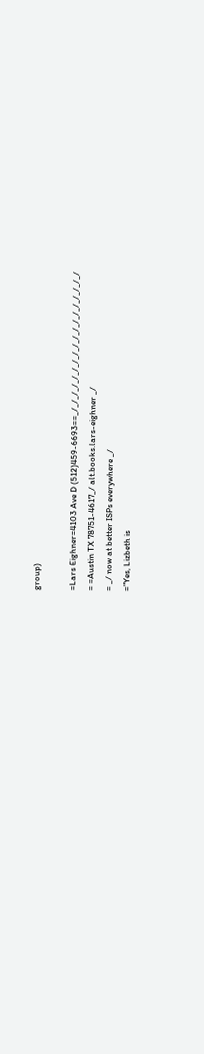group)

=Lars Eighner=4103 Ave D (512)459-6693==_/_/_/_/_/_/_/_/_/_/_/_/_/_/_/_/_/_/
= =Austin TX 78751-4617_/ alt.books.lars-eighner _/
= _/ now at better ISPs everywhere _/
="Yes, Lizbeth is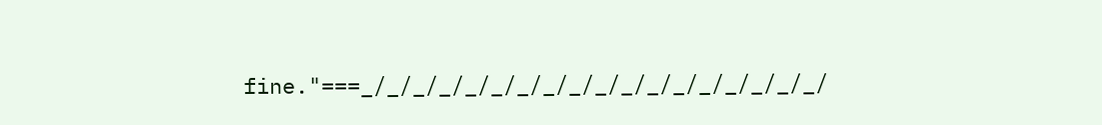fine."===_/_/_/_/_/_/_/_/_/_/_/_/_/_/_/_/_/_/